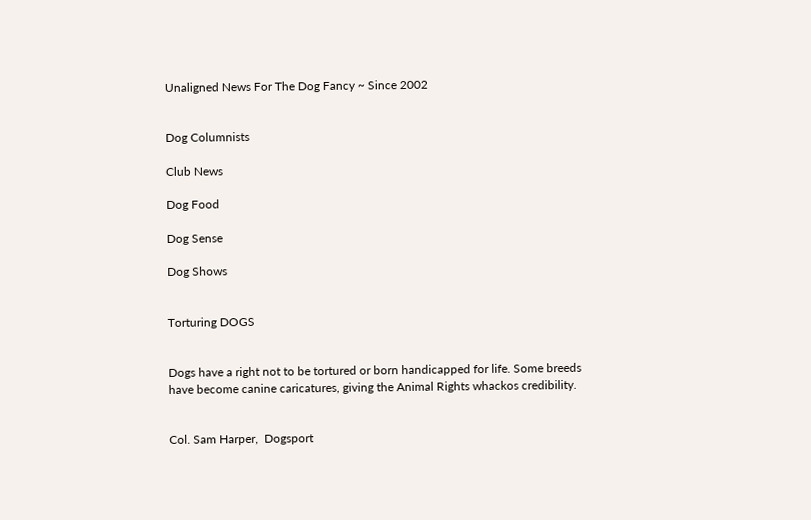Unaligned News For The Dog Fancy ~ Since 2002


Dog Columnists

Club News

Dog Food

Dog Sense

Dog Shows


Torturing DOGS


Dogs have a right not to be tortured or born handicapped for life. Some breeds have become canine caricatures, giving the Animal Rights whackos credibility.


Col. Sam Harper,  Dogsport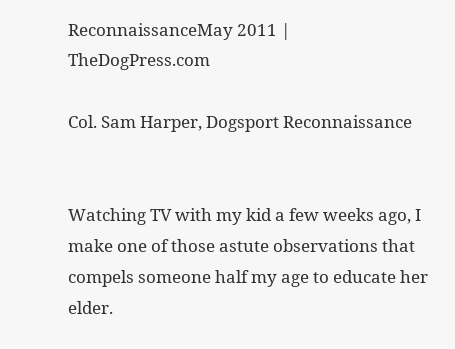ReconnaissanceMay 2011 | TheDogPress.com

Col. Sam Harper, Dogsport Reconnaissance


Watching TV with my kid a few weeks ago, I make one of those astute observations that compels someone half my age to educate her elder.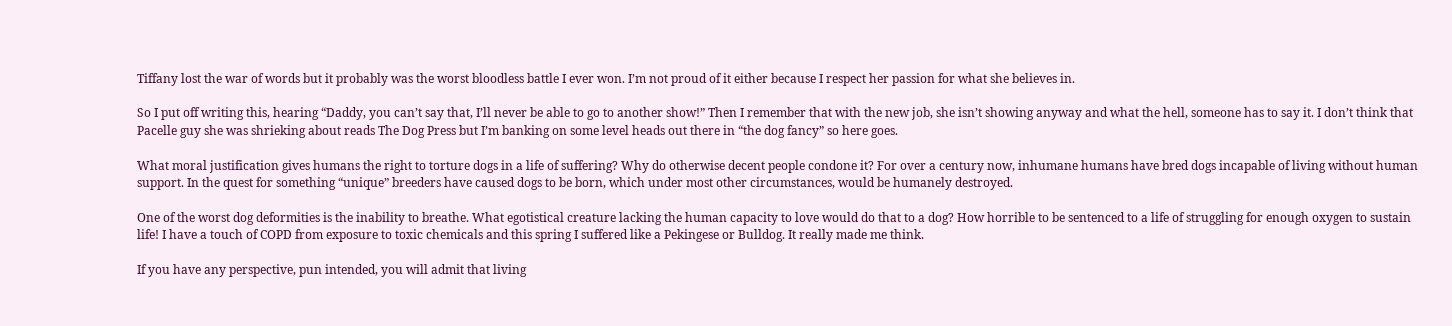Tiffany lost the war of words but it probably was the worst bloodless battle I ever won. I’m not proud of it either because I respect her passion for what she believes in.

So I put off writing this, hearing “Daddy, you can’t say that, I’ll never be able to go to another show!” Then I remember that with the new job, she isn’t showing anyway and what the hell, someone has to say it. I don’t think that Pacelle guy she was shrieking about reads The Dog Press but I’m banking on some level heads out there in “the dog fancy” so here goes.

What moral justification gives humans the right to torture dogs in a life of suffering? Why do otherwise decent people condone it? For over a century now, inhumane humans have bred dogs incapable of living without human support. In the quest for something “unique” breeders have caused dogs to be born, which under most other circumstances, would be humanely destroyed.

One of the worst dog deformities is the inability to breathe. What egotistical creature lacking the human capacity to love would do that to a dog? How horrible to be sentenced to a life of struggling for enough oxygen to sustain life! I have a touch of COPD from exposure to toxic chemicals and this spring I suffered like a Pekingese or Bulldog. It really made me think.

If you have any perspective, pun intended, you will admit that living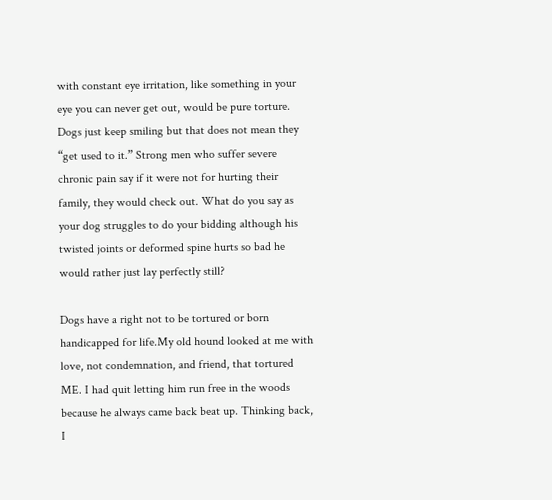with constant eye irritation, like something in your eye you can never get out, would be pure torture. Dogs just keep smiling but that does not mean they “get used to it.” Strong men who suffer severe chronic pain say if it were not for hurting their family, they would check out. What do you say as your dog struggles to do your bidding although his twisted joints or deformed spine hurts so bad he would rather just lay perfectly still?

Dogs have a right not to be tortured or born handicapped for life.My old hound looked at me with love, not condemnation, and friend, that tortured ME. I had quit letting him run free in the woods because he always came back beat up. Thinking back, I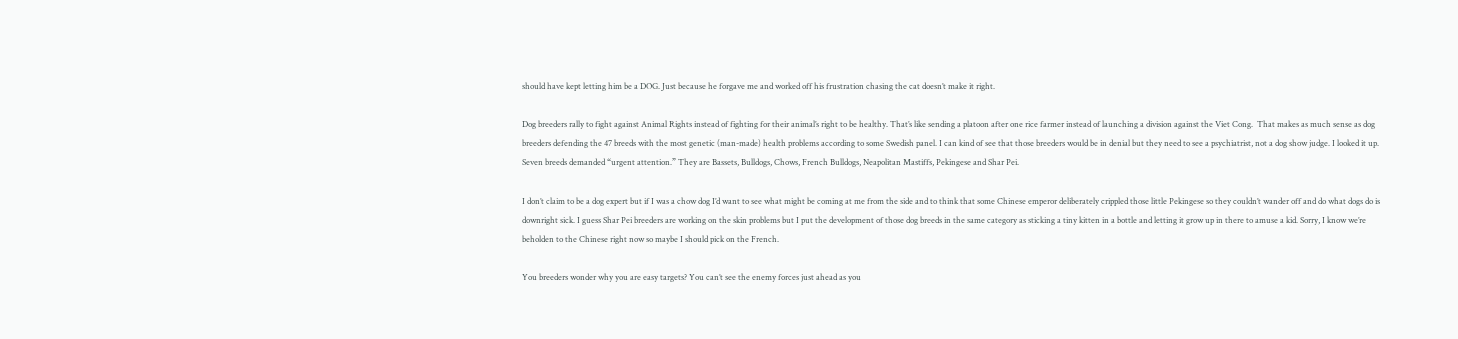should have kept letting him be a DOG. Just because he forgave me and worked off his frustration chasing the cat doesn’t make it right.

Dog breeders rally to fight against Animal Rights instead of fighting for their animal’s right to be healthy. That’s like sending a platoon after one rice farmer instead of launching a division against the Viet Cong.  That makes as much sense as dog breeders defending the 47 breeds with the most genetic (man-made) health problems according to some Swedish panel. I can kind of see that those breeders would be in denial but they need to see a psychiatrist, not a dog show judge. I looked it up. Seven breeds demanded “urgent attention.” They are Bassets, Bulldogs, Chows, French Bulldogs, Neapolitan Mastiffs, Pekingese and Shar Pei.

I don’t claim to be a dog expert but if I was a chow dog I’d want to see what might be coming at me from the side and to think that some Chinese emperor deliberately crippled those little Pekingese so they couldn’t wander off and do what dogs do is downright sick. I guess Shar Pei breeders are working on the skin problems but I put the development of those dog breeds in the same category as sticking a tiny kitten in a bottle and letting it grow up in there to amuse a kid. Sorry, I know we’re beholden to the Chinese right now so maybe I should pick on the French.

You breeders wonder why you are easy targets? You can’t see the enemy forces just ahead as you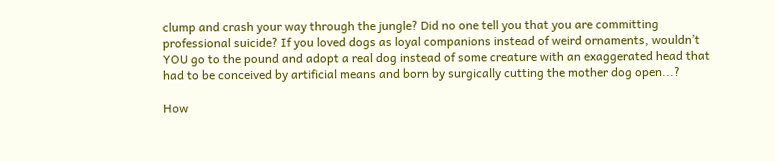clump and crash your way through the jungle? Did no one tell you that you are committing professional suicide? If you loved dogs as loyal companions instead of weird ornaments, wouldn’t YOU go to the pound and adopt a real dog instead of some creature with an exaggerated head that had to be conceived by artificial means and born by surgically cutting the mother dog open...?

How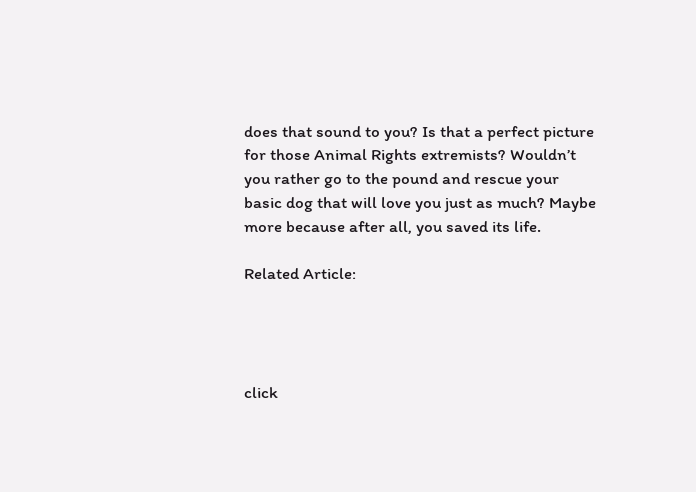does that sound to you? Is that a perfect picture for those Animal Rights extremists? Wouldn’t you rather go to the pound and rescue your basic dog that will love you just as much? Maybe more because after all, you saved its life.

Related Article:




click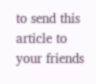to send this article to your friends